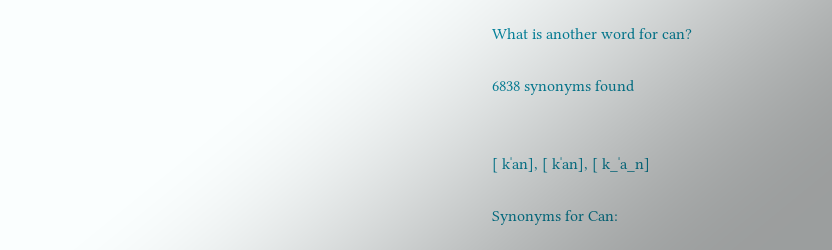What is another word for can?

6838 synonyms found


[ kˈan], [ kˈan], [ k_ˈa_n]

Synonyms for Can: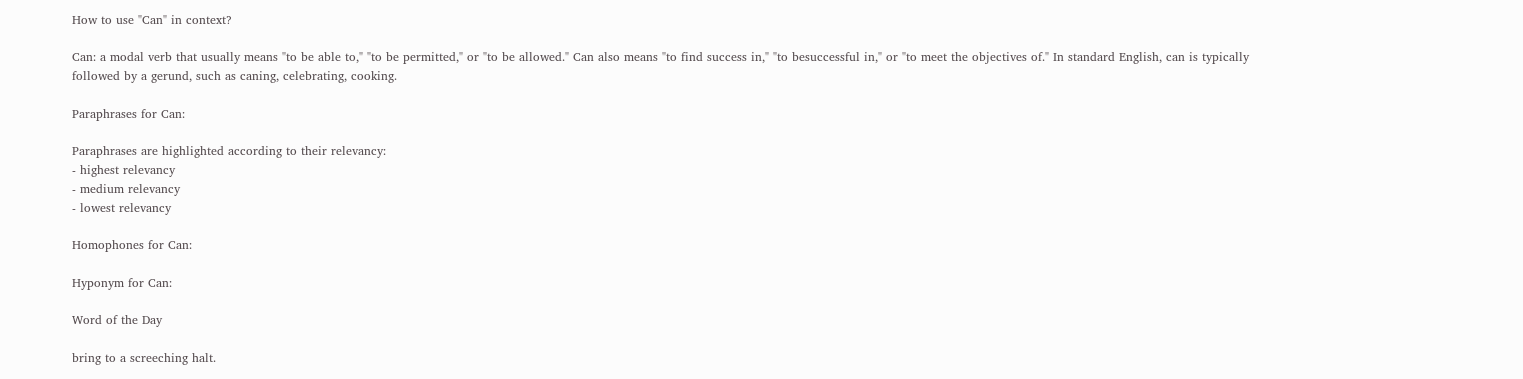How to use "Can" in context?

Can: a modal verb that usually means "to be able to," "to be permitted," or "to be allowed." Can also means "to find success in," "to besuccessful in," or "to meet the objectives of." In standard English, can is typically followed by a gerund, such as caning, celebrating, cooking.

Paraphrases for Can:

Paraphrases are highlighted according to their relevancy:
- highest relevancy
- medium relevancy
- lowest relevancy

Homophones for Can:

Hyponym for Can:

Word of the Day

bring to a screeching halt.